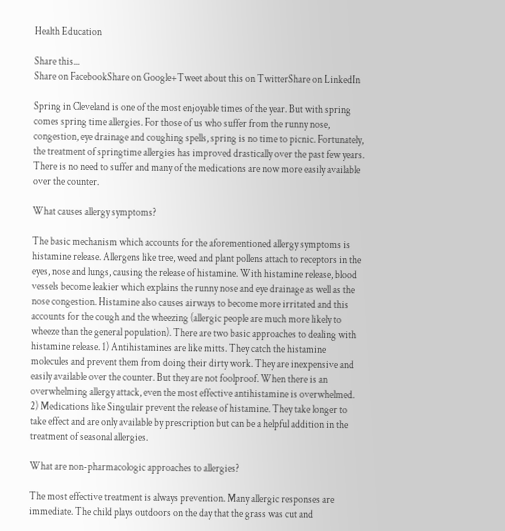Health Education

Share this...
Share on FacebookShare on Google+Tweet about this on TwitterShare on LinkedIn

Spring in Cleveland is one of the most enjoyable times of the year. But with spring comes spring time allergies. For those of us who suffer from the runny nose, congestion, eye drainage and coughing spells, spring is no time to picnic. Fortunately, the treatment of springtime allergies has improved drastically over the past few years. There is no need to suffer and many of the medications are now more easily available over the counter.

What causes allergy symptoms?

The basic mechanism which accounts for the aforementioned allergy symptoms is histamine release. Allergens like tree, weed and plant pollens attach to receptors in the eyes, nose and lungs, causing the release of histamine. With histamine release, blood vessels become leakier which explains the runny nose and eye drainage as well as the nose congestion. Histamine also causes airways to become more irritated and this accounts for the cough and the wheezing (allergic people are much more likely to wheeze than the general population). There are two basic approaches to dealing with histamine release. 1) Antihistamines are like mitts. They catch the histamine molecules and prevent them from doing their dirty work. They are inexpensive and easily available over the counter. But they are not foolproof. When there is an overwhelming allergy attack, even the most effective antihistamine is overwhelmed. 2) Medications like Singulair prevent the release of histamine. They take longer to take effect and are only available by prescription but can be a helpful addition in the treatment of seasonal allergies.

What are non-pharmacologic approaches to allergies?

The most effective treatment is always prevention. Many allergic responses are immediate. The child plays outdoors on the day that the grass was cut and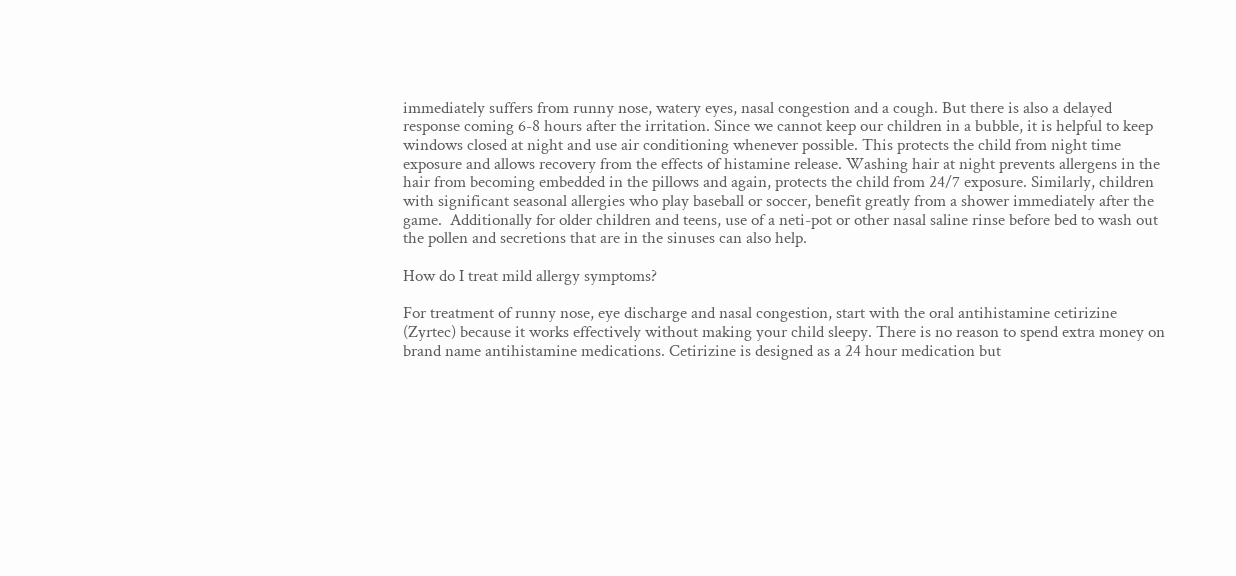immediately suffers from runny nose, watery eyes, nasal congestion and a cough. But there is also a delayed response coming 6-8 hours after the irritation. Since we cannot keep our children in a bubble, it is helpful to keep windows closed at night and use air conditioning whenever possible. This protects the child from night time exposure and allows recovery from the effects of histamine release. Washing hair at night prevents allergens in the hair from becoming embedded in the pillows and again, protects the child from 24/7 exposure. Similarly, children with significant seasonal allergies who play baseball or soccer, benefit greatly from a shower immediately after the game.  Additionally for older children and teens, use of a neti-pot or other nasal saline rinse before bed to wash out the pollen and secretions that are in the sinuses can also help.

How do I treat mild allergy symptoms?

For treatment of runny nose, eye discharge and nasal congestion, start with the oral antihistamine cetirizine (Zyrtec) because it works effectively without making your child sleepy. There is no reason to spend extra money on brand name antihistamine medications. Cetirizine is designed as a 24 hour medication but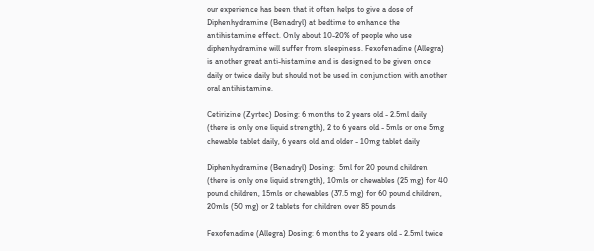our experience has been that it often helps to give a dose of Diphenhydramine (Benadryl) at bedtime to enhance the antihistamine effect. Only about 10-20% of people who use diphenhydramine will suffer from sleepiness. Fexofenadine (Allegra) is another great anti-histamine and is designed to be given once daily or twice daily but should not be used in conjunction with another oral antihistamine.

Cetirizine (Zyrtec) Dosing: 6 months to 2 years old - 2.5ml daily (there is only one liquid strength), 2 to 6 years old - 5mls or one 5mg chewable tablet daily, 6 years old and older - 10mg tablet daily

Diphenhydramine (Benadryl) Dosing:  5ml for 20 pound children (there is only one liquid strength), 10mls or chewables (25 mg) for 40 pound children, 15mls or chewables (37.5 mg) for 60 pound children, 20mls (50 mg) or 2 tablets for children over 85 pounds

Fexofenadine (Allegra) Dosing: 6 months to 2 years old - 2.5ml twice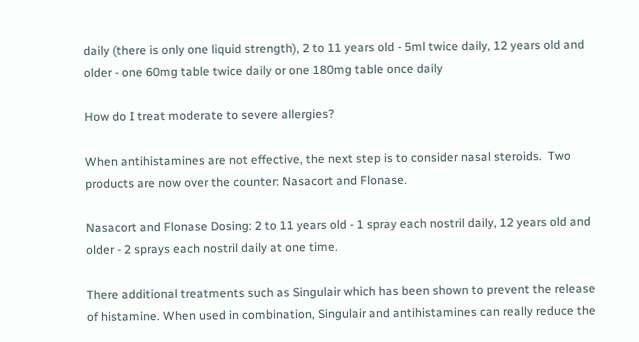daily (there is only one liquid strength), 2 to 11 years old - 5ml twice daily, 12 years old and older - one 60mg table twice daily or one 180mg table once daily

How do I treat moderate to severe allergies?

When antihistamines are not effective, the next step is to consider nasal steroids.  Two products are now over the counter: Nasacort and Flonase.

Nasacort and Flonase Dosing: 2 to 11 years old - 1 spray each nostril daily, 12 years old and older - 2 sprays each nostril daily at one time.

There additional treatments such as Singulair which has been shown to prevent the release of histamine. When used in combination, Singulair and antihistamines can really reduce the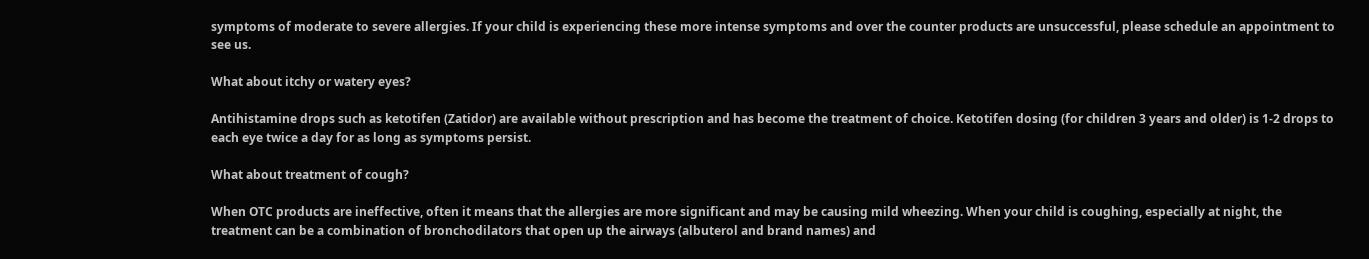symptoms of moderate to severe allergies. If your child is experiencing these more intense symptoms and over the counter products are unsuccessful, please schedule an appointment to see us.

What about itchy or watery eyes?

Antihistamine drops such as ketotifen (Zatidor) are available without prescription and has become the treatment of choice. Ketotifen dosing (for children 3 years and older) is 1-2 drops to each eye twice a day for as long as symptoms persist.

What about treatment of cough?

When OTC products are ineffective, often it means that the allergies are more significant and may be causing mild wheezing. When your child is coughing, especially at night, the treatment can be a combination of bronchodilators that open up the airways (albuterol and brand names) and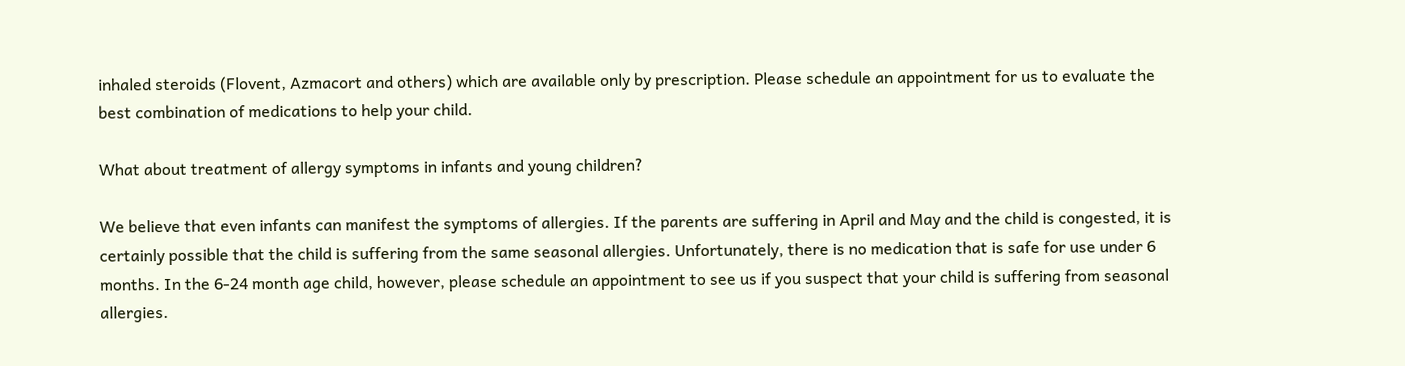inhaled steroids (Flovent, Azmacort and others) which are available only by prescription. Please schedule an appointment for us to evaluate the best combination of medications to help your child.

What about treatment of allergy symptoms in infants and young children?

We believe that even infants can manifest the symptoms of allergies. If the parents are suffering in April and May and the child is congested, it is certainly possible that the child is suffering from the same seasonal allergies. Unfortunately, there is no medication that is safe for use under 6 months. In the 6-24 month age child, however, please schedule an appointment to see us if you suspect that your child is suffering from seasonal allergies.